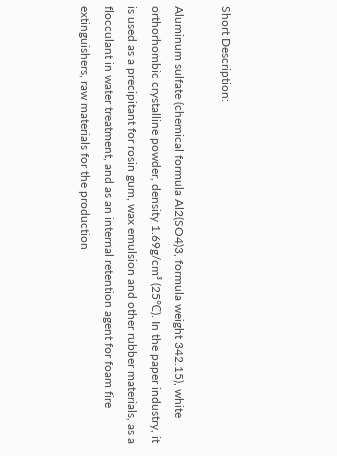Short Description:

Aluminum sulfate (chemical formula Al2(SO4)3, formula weight 342.15), white orthorhombic crystalline powder, density 1.69g/cm³ (25℃). In the paper industry, it is used as a precipitant for rosin gum, wax emulsion and other rubber materials, as a flocculant in water treatment, and as an internal retention agent for foam fire extinguishers, raw materials for the production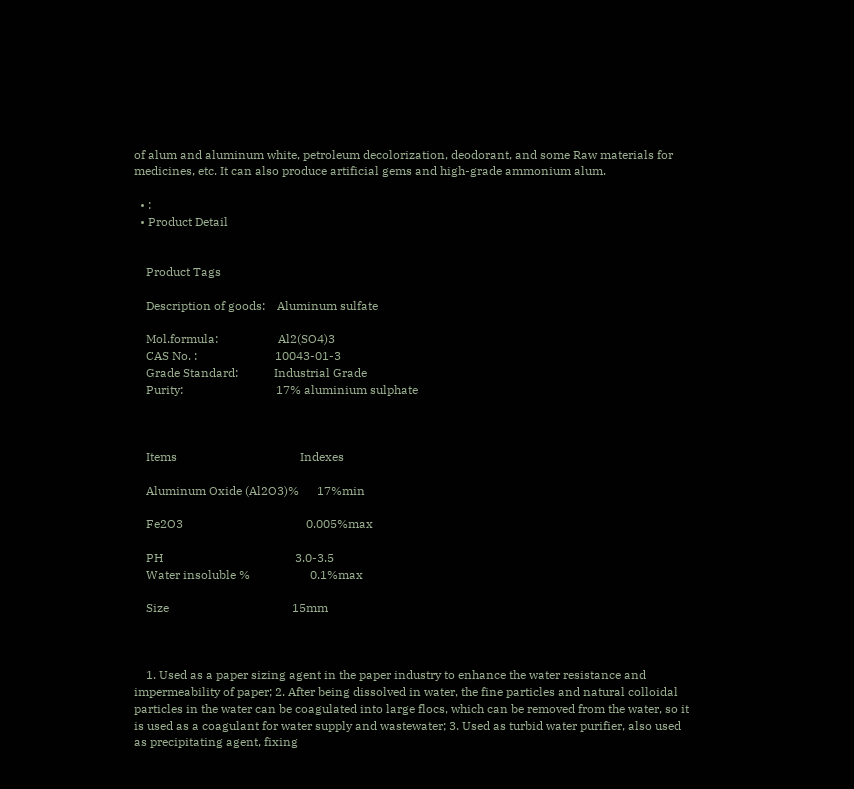of alum and aluminum white, petroleum decolorization, deodorant, and some Raw materials for medicines, etc. It can also produce artificial gems and high-grade ammonium alum.

  • :
  • Product Detail


    Product Tags

    Description of goods:    Aluminum sulfate

    Mol.formula:                    Al2(SO4)3
    CAS No. :                          10043-01-3
    Grade Standard:            Industrial Grade
    Purity:                               17% aluminium sulphate



    Items                                         Indexes

    Aluminum Oxide (Al2O3)%      17%min

    Fe2O3                                         0.005%max

    PH                                            3.0-3.5
    Water insoluble %                    0.1%max

    Size                                         15mm



    1. Used as a paper sizing agent in the paper industry to enhance the water resistance and impermeability of paper; 2. After being dissolved in water, the fine particles and natural colloidal particles in the water can be coagulated into large flocs, which can be removed from the water, so it is used as a coagulant for water supply and wastewater; 3. Used as turbid water purifier, also used as precipitating agent, fixing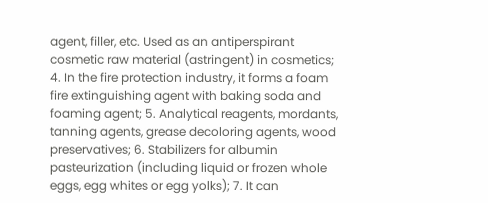agent, filler, etc. Used as an antiperspirant cosmetic raw material (astringent) in cosmetics; 4. In the fire protection industry, it forms a foam fire extinguishing agent with baking soda and foaming agent; 5. Analytical reagents, mordants, tanning agents, grease decoloring agents, wood preservatives; 6. Stabilizers for albumin pasteurization (including liquid or frozen whole eggs, egg whites or egg yolks); 7. It can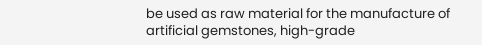be used as raw material for the manufacture of artificial gemstones, high-grade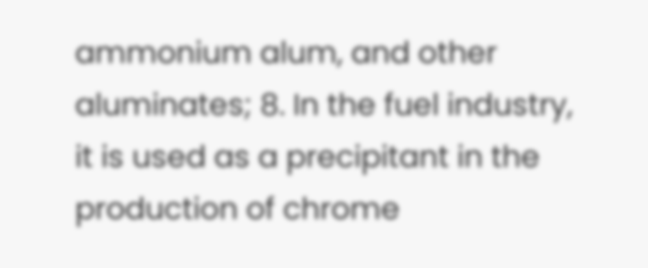ammonium alum, and other aluminates; 8. In the fuel industry, it is used as a precipitant in the production of chrome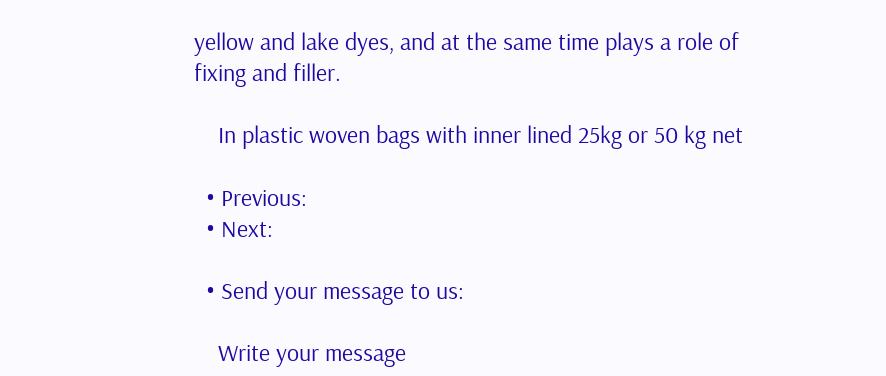yellow and lake dyes, and at the same time plays a role of fixing and filler.

    In plastic woven bags with inner lined 25kg or 50 kg net

  • Previous:
  • Next:

  • Send your message to us:

    Write your message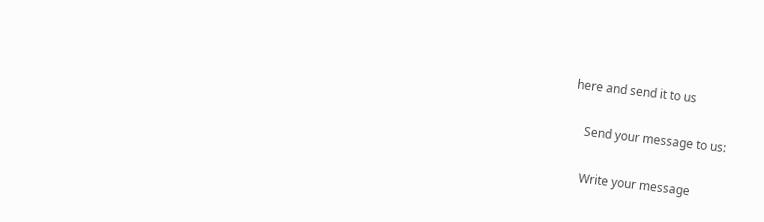here and send it to us

    Send your message to us:

    Write your message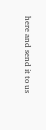here and send it to us